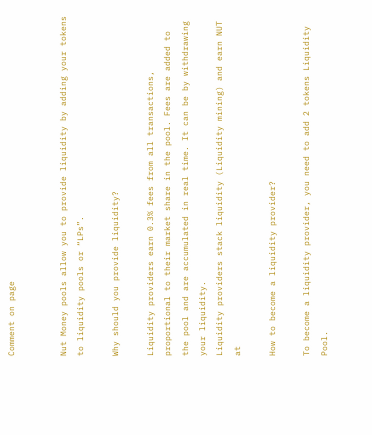Comment on page


Nut Money pools allow you to provide liquidity by adding your tokens to liquidity pools or “LPs”.

Why should you provide liquidity?

Liquidity providers earn 0.3% fees from all transactions, proportional to their market share in the pool. Fees are added to the pool and are accumulated in real time. It can be by withdrawing your liquidity.
Liquidity providers stack liquidity (Liquidity mining) and earn NUT at

How to become a liquidity provider?

To become a liquidity provider, you need to add 2 tokens Liquidity Pool.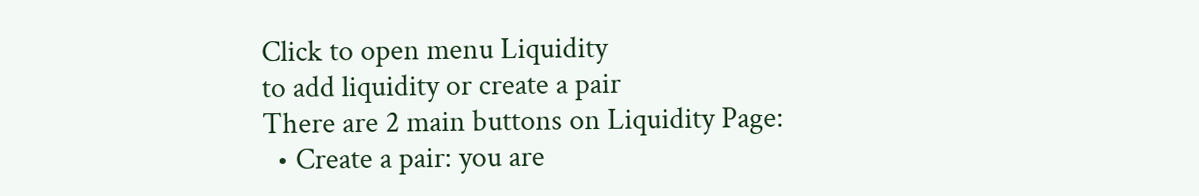Click to open menu Liquidity
to add liquidity or create a pair
There are 2 main buttons on Liquidity Page:
  • Create a pair: you are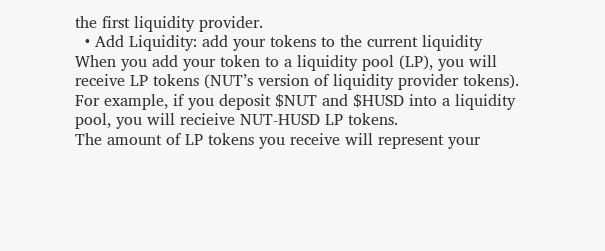the first liquidity provider.
  • Add Liquidity: add your tokens to the current liquidity
When you add your token to a liquidity pool (LP), you will receive LP tokens (NUT’s version of liquidity provider tokens).
For example, if you deposit $NUT and $HUSD into a liquidity pool, you will recieive NUT-HUSD LP tokens.
The amount of LP tokens you receive will represent your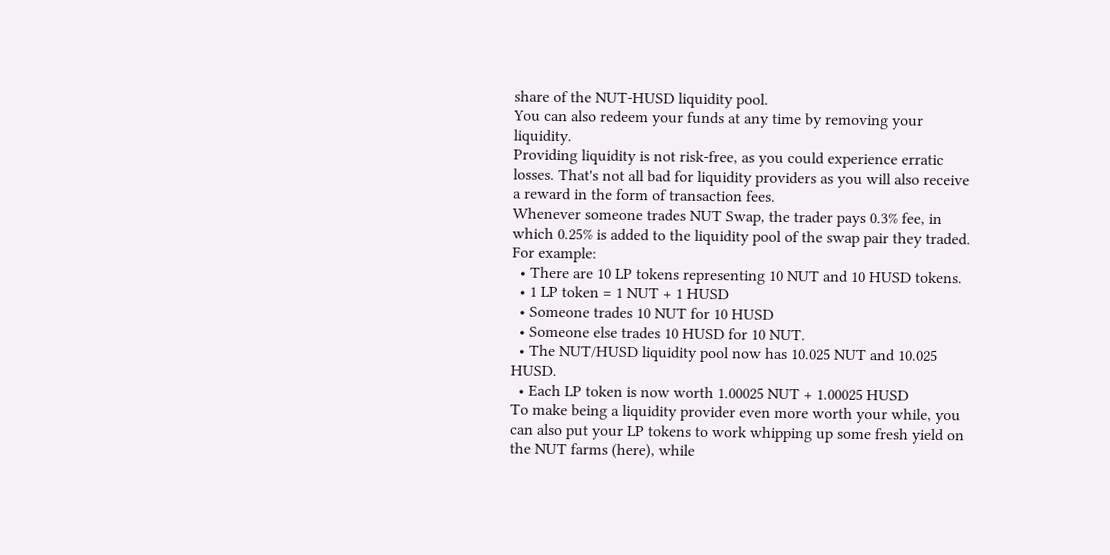share of the NUT-HUSD liquidity pool.
You can also redeem your funds at any time by removing your liquidity.
Providing liquidity is not risk-free, as you could experience erratic losses. That's not all bad for liquidity providers as you will also receive a reward in the form of transaction fees.
Whenever someone trades NUT Swap, the trader pays 0.3% fee, in which 0.25% is added to the liquidity pool of the swap pair they traded.
For example:
  • There are 10 LP tokens representing 10 NUT and 10 HUSD tokens.
  • 1 LP token = 1 NUT + 1 HUSD
  • Someone trades 10 NUT for 10 HUSD
  • Someone else trades 10 HUSD for 10 NUT.
  • The NUT/HUSD liquidity pool now has 10.025 NUT and 10.025 HUSD.
  • Each LP token is now worth 1.00025 NUT + 1.00025 HUSD
To make being a liquidity provider even more worth your while, you can also put your LP tokens to work whipping up some fresh yield on the NUT farms (here), while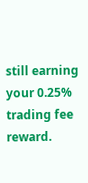still earning your 0.25% trading fee reward.